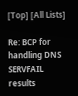[Top] [All Lists]

Re: BCP for handling DNS SERVFAIL results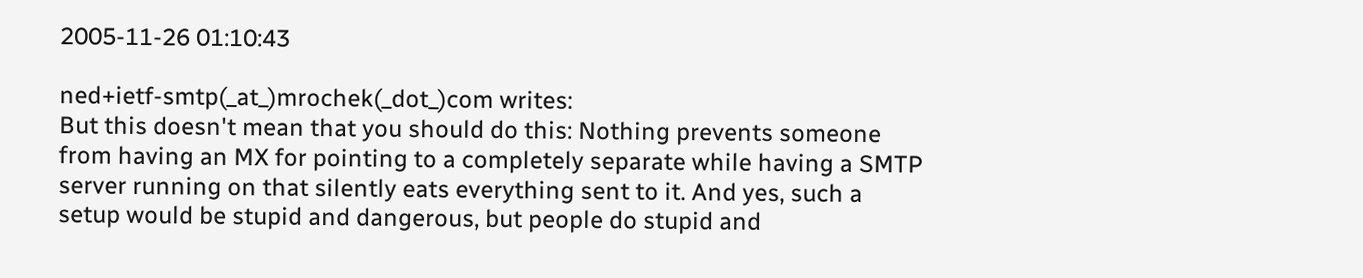2005-11-26 01:10:43

ned+ietf-smtp(_at_)mrochek(_dot_)com writes:
But this doesn't mean that you should do this: Nothing prevents someone from having an MX for pointing to a completely separate while having a SMTP server running on that silently eats everything sent to it. And yes, such a setup would be stupid and dangerous, but people do stupid and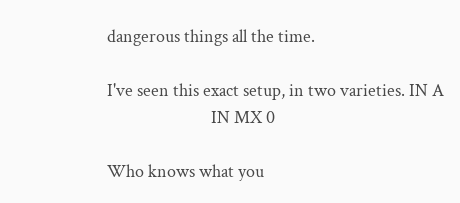dangerous things all the time.

I've seen this exact setup, in two varieties. IN A
                          IN MX 0

Who knows what you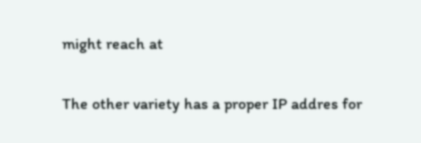might reach at

The other variety has a proper IP addres for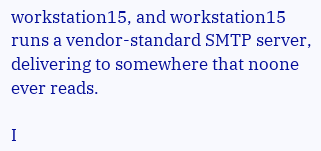workstation15, and workstation15 runs a vendor-standard SMTP server, delivering to somewhere that noone ever reads.

I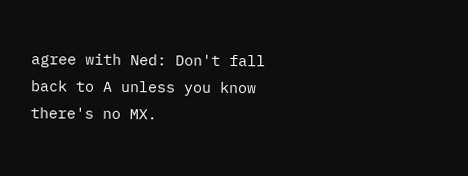agree with Ned: Don't fall back to A unless you know there's no MX.